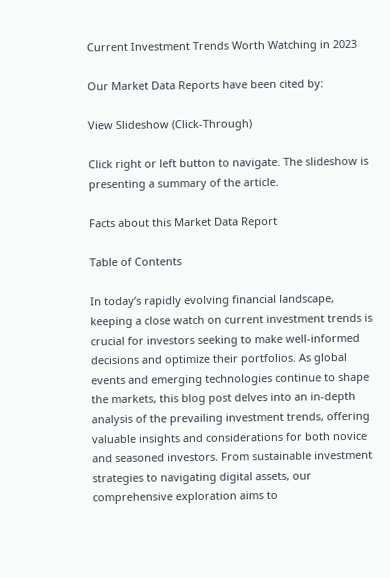Current Investment Trends Worth Watching in 2023

Our Market Data Reports have been cited by:

View Slideshow (Click-Through)

Click right or left button to navigate. The slideshow is presenting a summary of the article.

Facts about this Market Data Report

Table of Contents

In today’s rapidly evolving financial landscape, keeping a close watch on current investment trends is crucial for investors seeking to make well-informed decisions and optimize their portfolios. As global events and emerging technologies continue to shape the markets, this blog post delves into an in-depth analysis of the prevailing investment trends, offering valuable insights and considerations for both novice and seasoned investors. From sustainable investment strategies to navigating digital assets, our comprehensive exploration aims to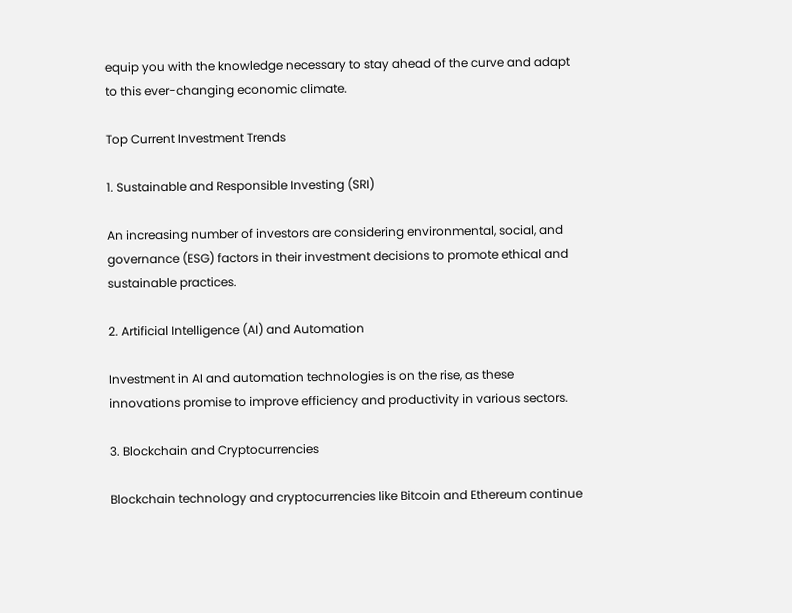equip you with the knowledge necessary to stay ahead of the curve and adapt to this ever-changing economic climate.

Top Current Investment Trends

1. Sustainable and Responsible Investing (SRI)

An increasing number of investors are considering environmental, social, and governance (ESG) factors in their investment decisions to promote ethical and sustainable practices.

2. Artificial Intelligence (AI) and Automation

Investment in AI and automation technologies is on the rise, as these innovations promise to improve efficiency and productivity in various sectors.

3. Blockchain and Cryptocurrencies

Blockchain technology and cryptocurrencies like Bitcoin and Ethereum continue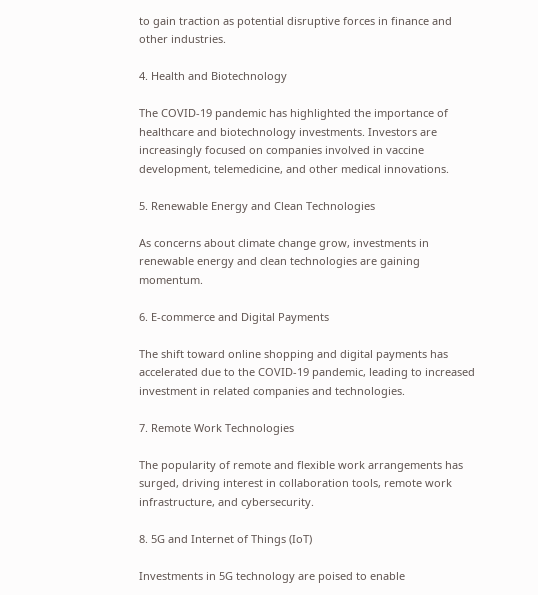to gain traction as potential disruptive forces in finance and other industries.

4. Health and Biotechnology

The COVID-19 pandemic has highlighted the importance of healthcare and biotechnology investments. Investors are increasingly focused on companies involved in vaccine development, telemedicine, and other medical innovations.

5. Renewable Energy and Clean Technologies

As concerns about climate change grow, investments in renewable energy and clean technologies are gaining momentum.

6. E-commerce and Digital Payments

The shift toward online shopping and digital payments has accelerated due to the COVID-19 pandemic, leading to increased investment in related companies and technologies.

7. Remote Work Technologies

The popularity of remote and flexible work arrangements has surged, driving interest in collaboration tools, remote work infrastructure, and cybersecurity.

8. 5G and Internet of Things (IoT)

Investments in 5G technology are poised to enable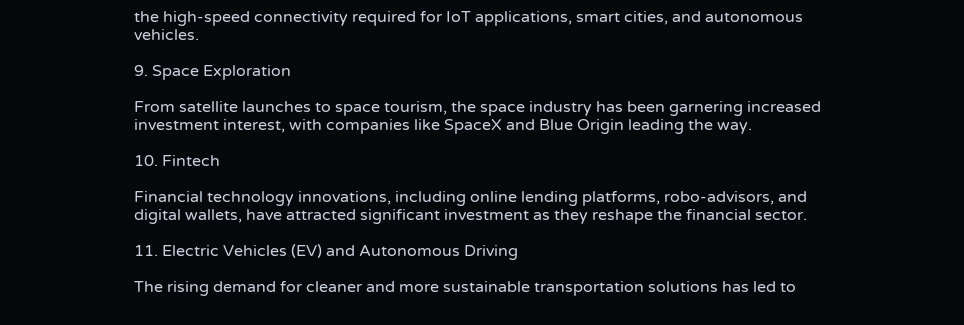the high-speed connectivity required for IoT applications, smart cities, and autonomous vehicles.

9. Space Exploration

From satellite launches to space tourism, the space industry has been garnering increased investment interest, with companies like SpaceX and Blue Origin leading the way.

10. Fintech

Financial technology innovations, including online lending platforms, robo-advisors, and digital wallets, have attracted significant investment as they reshape the financial sector.

11. Electric Vehicles (EV) and Autonomous Driving

The rising demand for cleaner and more sustainable transportation solutions has led to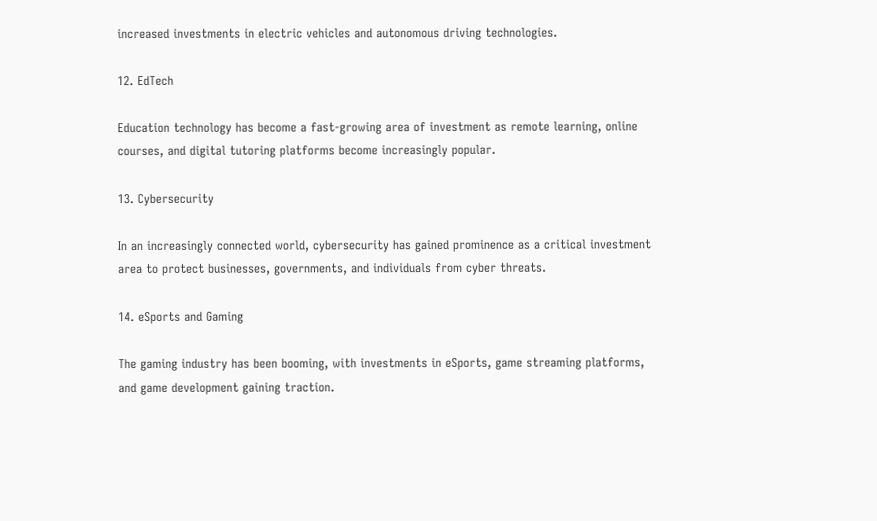increased investments in electric vehicles and autonomous driving technologies.

12. EdTech

Education technology has become a fast-growing area of investment as remote learning, online courses, and digital tutoring platforms become increasingly popular.

13. Cybersecurity

In an increasingly connected world, cybersecurity has gained prominence as a critical investment area to protect businesses, governments, and individuals from cyber threats.

14. eSports and Gaming

The gaming industry has been booming, with investments in eSports, game streaming platforms, and game development gaining traction.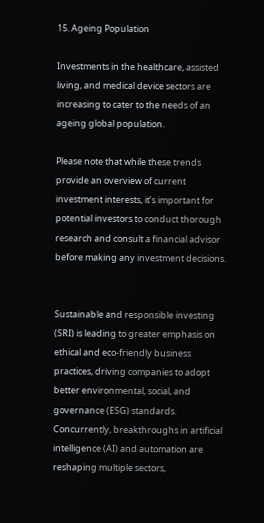15. Ageing Population

Investments in the healthcare, assisted living, and medical device sectors are increasing to cater to the needs of an ageing global population.

Please note that while these trends provide an overview of current investment interests, it’s important for potential investors to conduct thorough research and consult a financial advisor before making any investment decisions.


Sustainable and responsible investing (SRI) is leading to greater emphasis on ethical and eco-friendly business practices, driving companies to adopt better environmental, social, and governance (ESG) standards. Concurrently, breakthroughs in artificial intelligence (AI) and automation are reshaping multiple sectors,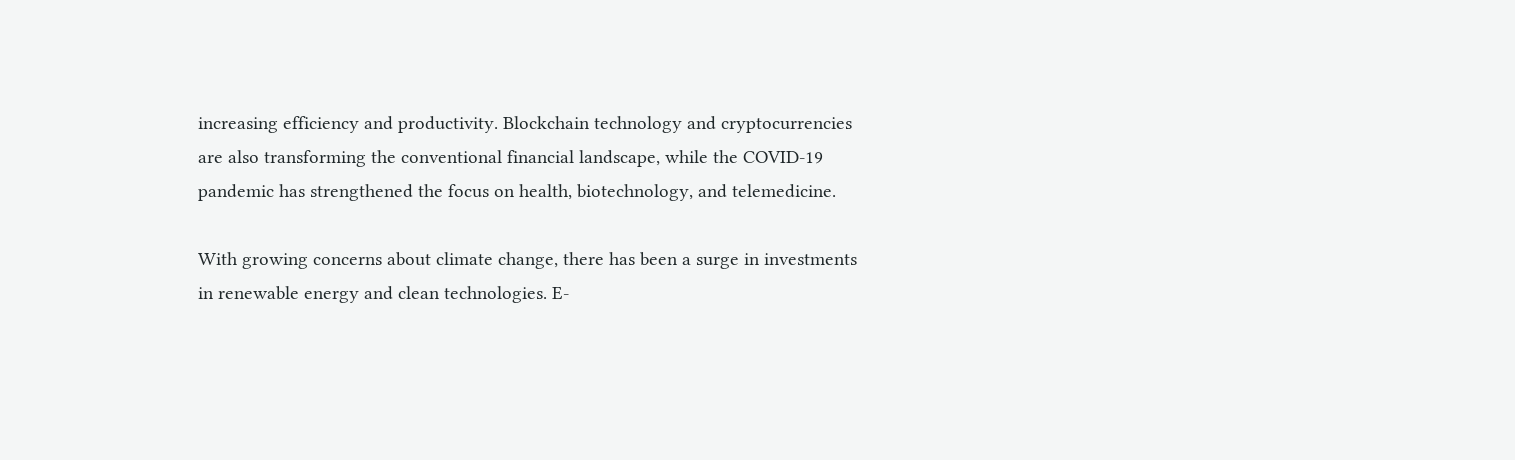increasing efficiency and productivity. Blockchain technology and cryptocurrencies are also transforming the conventional financial landscape, while the COVID-19 pandemic has strengthened the focus on health, biotechnology, and telemedicine.

With growing concerns about climate change, there has been a surge in investments in renewable energy and clean technologies. E-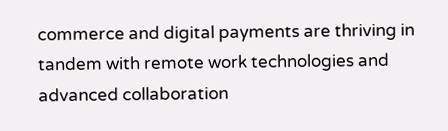commerce and digital payments are thriving in tandem with remote work technologies and advanced collaboration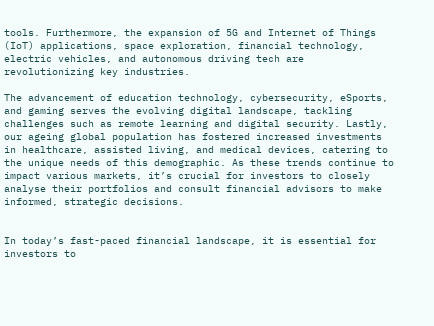tools. Furthermore, the expansion of 5G and Internet of Things (IoT) applications, space exploration, financial technology, electric vehicles, and autonomous driving tech are revolutionizing key industries.

The advancement of education technology, cybersecurity, eSports, and gaming serves the evolving digital landscape, tackling challenges such as remote learning and digital security. Lastly, our ageing global population has fostered increased investments in healthcare, assisted living, and medical devices, catering to the unique needs of this demographic. As these trends continue to impact various markets, it’s crucial for investors to closely analyse their portfolios and consult financial advisors to make informed, strategic decisions.


In today’s fast-paced financial landscape, it is essential for investors to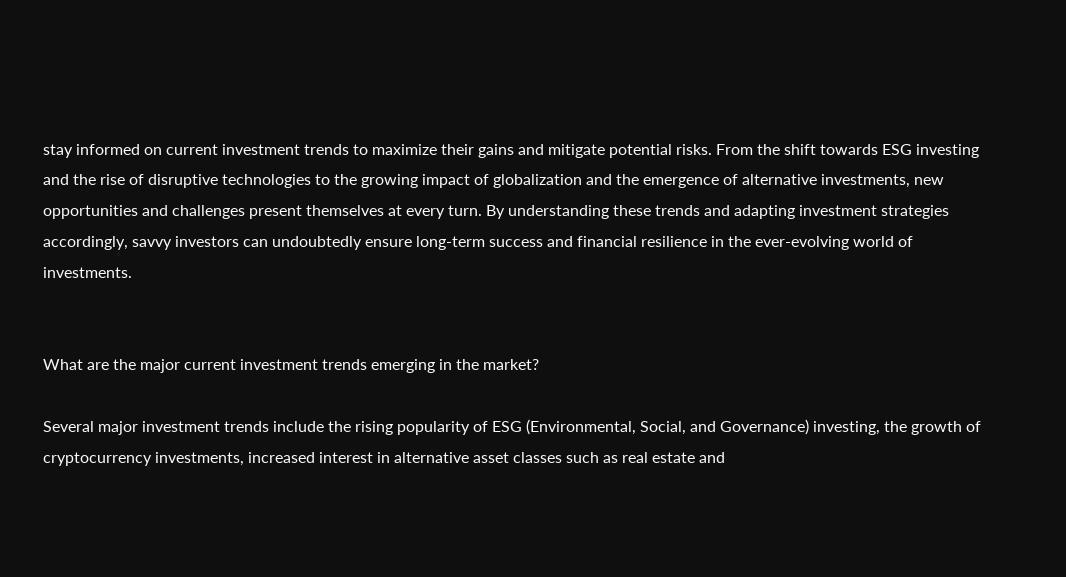stay informed on current investment trends to maximize their gains and mitigate potential risks. From the shift towards ESG investing and the rise of disruptive technologies to the growing impact of globalization and the emergence of alternative investments, new opportunities and challenges present themselves at every turn. By understanding these trends and adapting investment strategies accordingly, savvy investors can undoubtedly ensure long-term success and financial resilience in the ever-evolving world of investments.


What are the major current investment trends emerging in the market?

Several major investment trends include the rising popularity of ESG (Environmental, Social, and Governance) investing, the growth of cryptocurrency investments, increased interest in alternative asset classes such as real estate and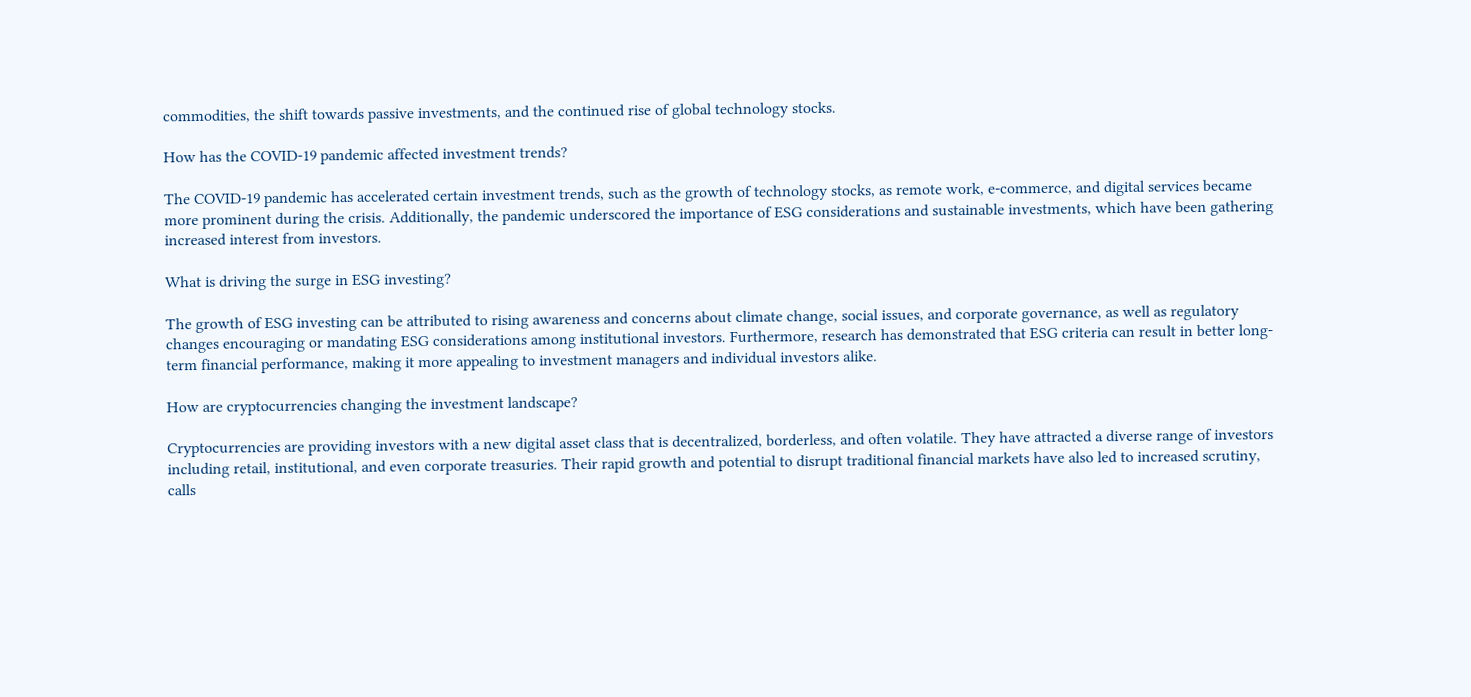commodities, the shift towards passive investments, and the continued rise of global technology stocks.

How has the COVID-19 pandemic affected investment trends?

The COVID-19 pandemic has accelerated certain investment trends, such as the growth of technology stocks, as remote work, e-commerce, and digital services became more prominent during the crisis. Additionally, the pandemic underscored the importance of ESG considerations and sustainable investments, which have been gathering increased interest from investors.

What is driving the surge in ESG investing?

The growth of ESG investing can be attributed to rising awareness and concerns about climate change, social issues, and corporate governance, as well as regulatory changes encouraging or mandating ESG considerations among institutional investors. Furthermore, research has demonstrated that ESG criteria can result in better long-term financial performance, making it more appealing to investment managers and individual investors alike.

How are cryptocurrencies changing the investment landscape?

Cryptocurrencies are providing investors with a new digital asset class that is decentralized, borderless, and often volatile. They have attracted a diverse range of investors including retail, institutional, and even corporate treasuries. Their rapid growth and potential to disrupt traditional financial markets have also led to increased scrutiny, calls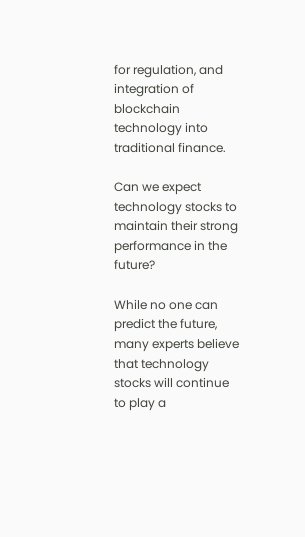for regulation, and integration of blockchain technology into traditional finance.

Can we expect technology stocks to maintain their strong performance in the future?

While no one can predict the future, many experts believe that technology stocks will continue to play a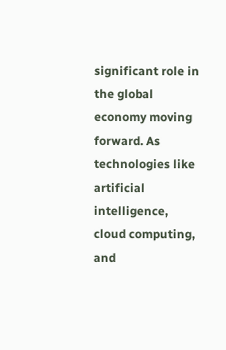significant role in the global economy moving forward. As technologies like artificial intelligence, cloud computing, and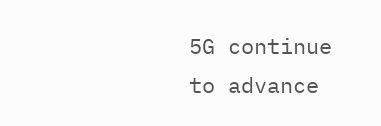5G continue to advance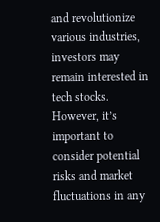and revolutionize various industries, investors may remain interested in tech stocks. However, it’s important to consider potential risks and market fluctuations in any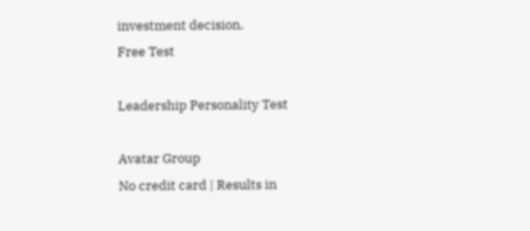investment decision.
Free Test

Leadership Personality Test

Avatar Group
No credit card | Results in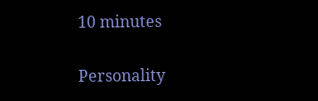10 minutes

Personality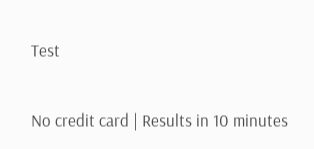Test

No credit card | Results in 10 minutes